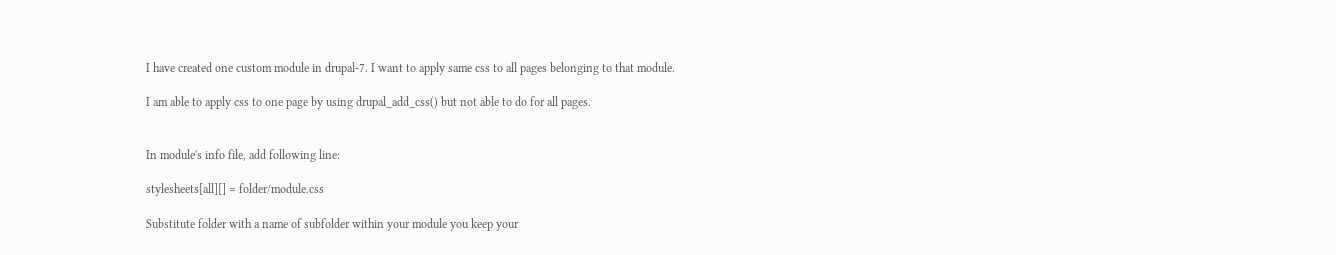I have created one custom module in drupal-7. I want to apply same css to all pages belonging to that module.

I am able to apply css to one page by using drupal_add_css() but not able to do for all pages.


In module's info file, add following line:

stylesheets[all][] = folder/module.css

Substitute folder with a name of subfolder within your module you keep your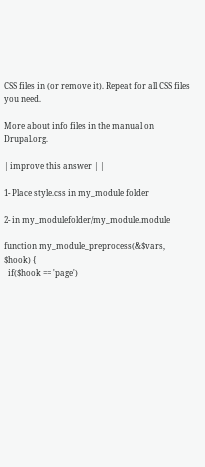CSS files in (or remove it). Repeat for all CSS files you need.

More about info files in the manual on Drupal.org.

| improve this answer | |

1- Place style.css in my_module folder

2- in my_modulefolder/my_module.module

function my_module_preprocess(&$vars, $hook) {
  if($hook == 'page')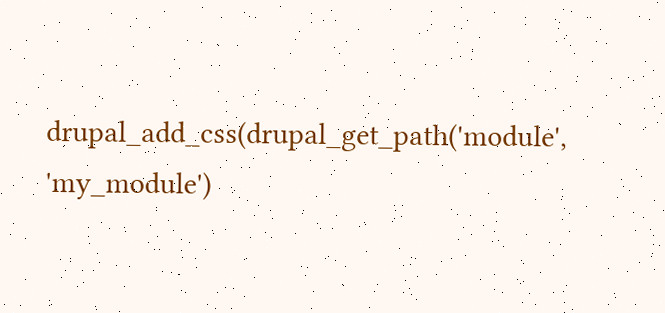drupal_add_css(drupal_get_path('module', 'my_module')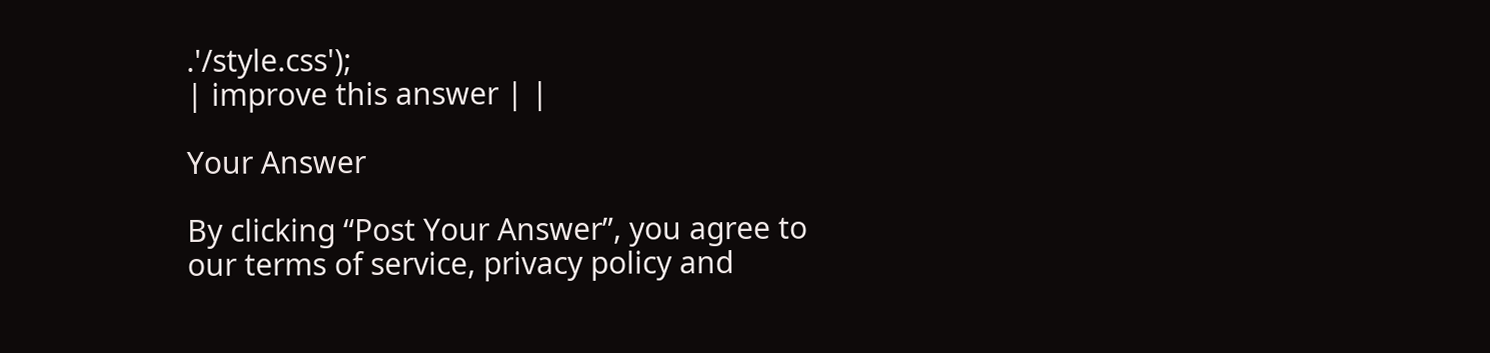.'/style.css');
| improve this answer | |

Your Answer

By clicking “Post Your Answer”, you agree to our terms of service, privacy policy and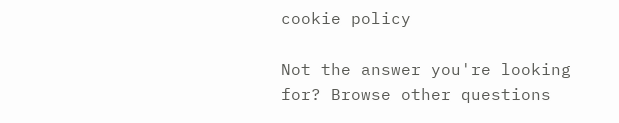cookie policy

Not the answer you're looking for? Browse other questions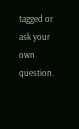tagged or ask your own question.